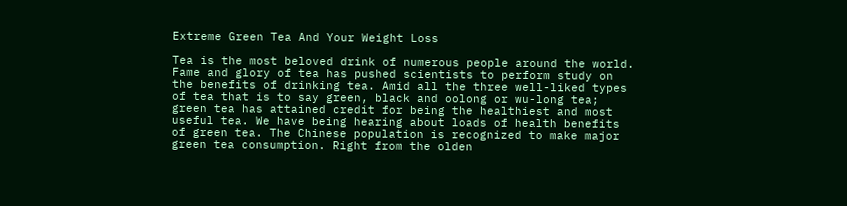Extreme Green Tea And Your Weight Loss

Tea is the most beloved drink of numerous people around the world. Fame and glory of tea has pushed scientists to perform study on the benefits of drinking tea. Amid all the three well-liked types of tea that is to say green, black and oolong or wu-long tea; green tea has attained credit for being the healthiest and most useful tea. We have being hearing about loads of health benefits of green tea. The Chinese population is recognized to make major green tea consumption. Right from the olden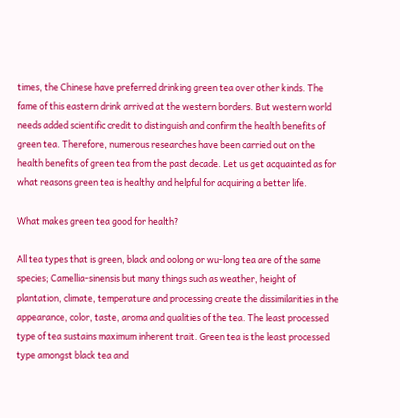times, the Chinese have preferred drinking green tea over other kinds. The fame of this eastern drink arrived at the western borders. But western world needs added scientific credit to distinguish and confirm the health benefits of green tea. Therefore, numerous researches have been carried out on the health benefits of green tea from the past decade. Let us get acquainted as for what reasons green tea is healthy and helpful for acquiring a better life.

What makes green tea good for health?

All tea types that is green, black and oolong or wu-long tea are of the same species; Camellia-sinensis but many things such as weather, height of plantation, climate, temperature and processing create the dissimilarities in the appearance, color, taste, aroma and qualities of the tea. The least processed type of tea sustains maximum inherent trait. Green tea is the least processed type amongst black tea and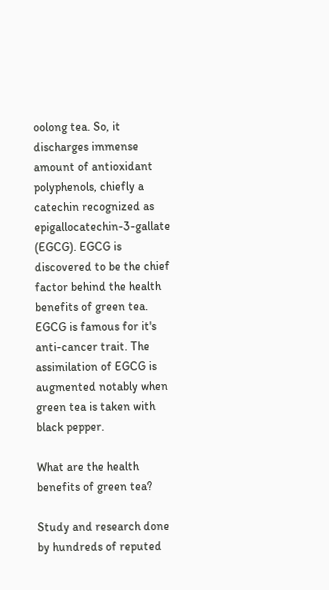oolong tea. So, it discharges immense amount of antioxidant polyphenols, chiefly a catechin recognized as epigallocatechin-3-gallate (EGCG). EGCG is discovered to be the chief factor behind the health benefits of green tea. EGCG is famous for it's anti-cancer trait. The assimilation of EGCG is augmented notably when green tea is taken with black pepper.

What are the health benefits of green tea?

Study and research done by hundreds of reputed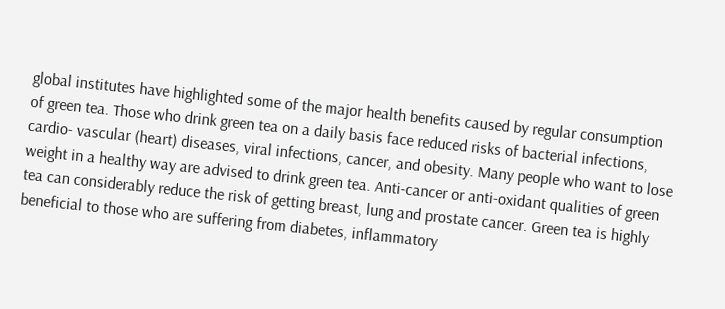global institutes have highlighted some of the major health benefits caused by regular consumption of green tea. Those who drink green tea on a daily basis face reduced risks of bacterial infections, cardio- vascular (heart) diseases, viral infections, cancer, and obesity. Many people who want to lose weight in a healthy way are advised to drink green tea. Anti-cancer or anti-oxidant qualities of green tea can considerably reduce the risk of getting breast, lung and prostate cancer. Green tea is highly beneficial to those who are suffering from diabetes, inflammatory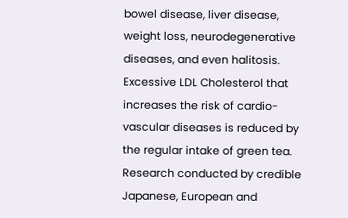bowel disease, liver disease, weight loss, neurodegenerative diseases, and even halitosis. Excessive LDL Cholesterol that increases the risk of cardio- vascular diseases is reduced by the regular intake of green tea. Research conducted by credible Japanese, European and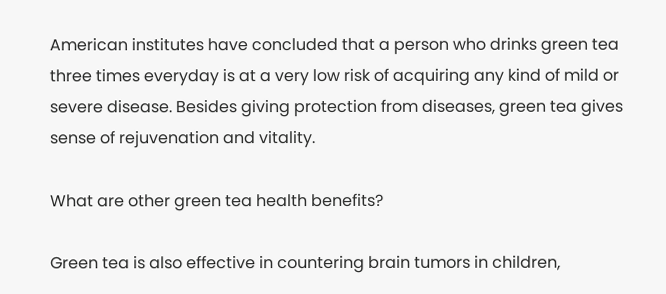American institutes have concluded that a person who drinks green tea three times everyday is at a very low risk of acquiring any kind of mild or severe disease. Besides giving protection from diseases, green tea gives sense of rejuvenation and vitality.

What are other green tea health benefits?

Green tea is also effective in countering brain tumors in children,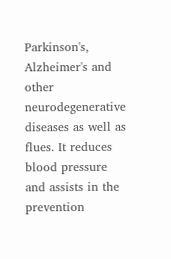Parkinson's, Alzheimer's and other neurodegenerative diseases as well as flues. It reduces blood pressure and assists in the prevention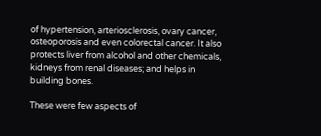of hypertension, arteriosclerosis, ovary cancer, osteoporosis and even colorectal cancer. It also protects liver from alcohol and other chemicals, kidneys from renal diseases; and helps in building bones.

These were few aspects of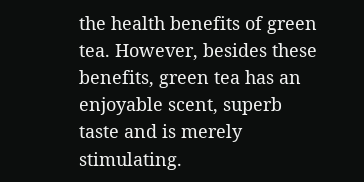the health benefits of green tea. However, besides these benefits, green tea has an enjoyable scent, superb taste and is merely stimulating.